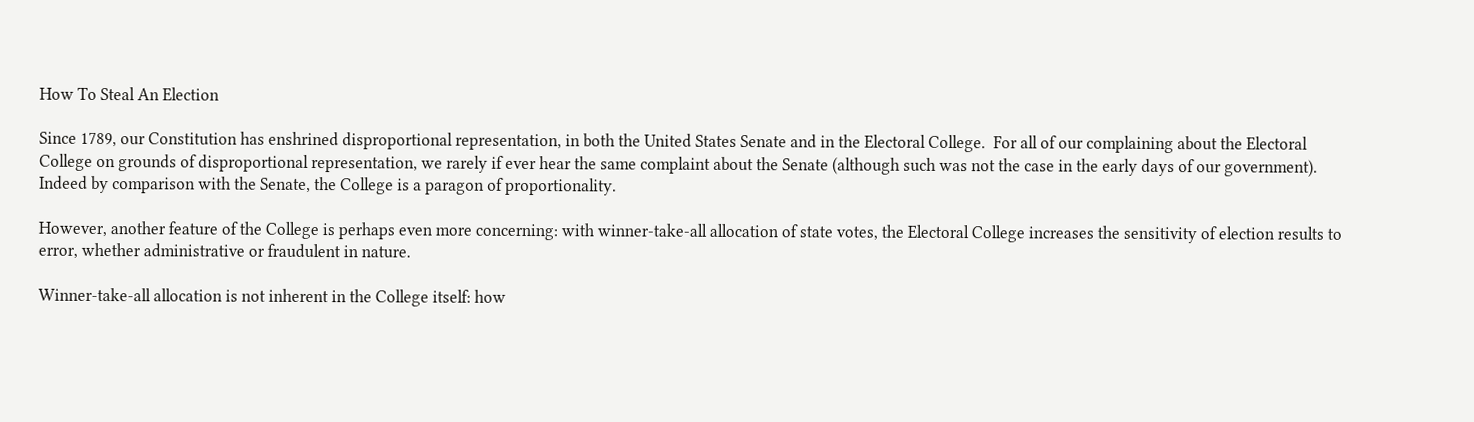How To Steal An Election

Since 1789, our Constitution has enshrined disproportional representation, in both the United States Senate and in the Electoral College.  For all of our complaining about the Electoral College on grounds of disproportional representation, we rarely if ever hear the same complaint about the Senate (although such was not the case in the early days of our government).   Indeed by comparison with the Senate, the College is a paragon of proportionality.

However, another feature of the College is perhaps even more concerning: with winner-take-all allocation of state votes, the Electoral College increases the sensitivity of election results to error, whether administrative or fraudulent in nature.

Winner-take-all allocation is not inherent in the College itself: how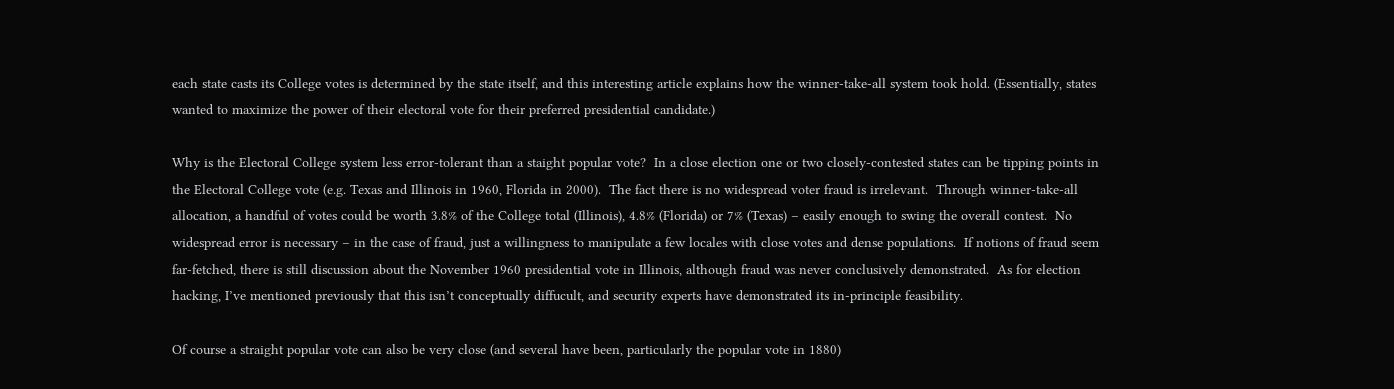each state casts its College votes is determined by the state itself, and this interesting article explains how the winner-take-all system took hold. (Essentially, states wanted to maximize the power of their electoral vote for their preferred presidential candidate.)

Why is the Electoral College system less error-tolerant than a staight popular vote?  In a close election one or two closely-contested states can be tipping points in the Electoral College vote (e.g. Texas and Illinois in 1960, Florida in 2000).  The fact there is no widespread voter fraud is irrelevant.  Through winner-take-all allocation, a handful of votes could be worth 3.8% of the College total (Illinois), 4.8% (Florida) or 7% (Texas) – easily enough to swing the overall contest.  No widespread error is necessary – in the case of fraud, just a willingness to manipulate a few locales with close votes and dense populations.  If notions of fraud seem far-fetched, there is still discussion about the November 1960 presidential vote in Illinois, although fraud was never conclusively demonstrated.  As for election hacking, I’ve mentioned previously that this isn’t conceptually diffucult, and security experts have demonstrated its in-principle feasibility.

Of course a straight popular vote can also be very close (and several have been, particularly the popular vote in 1880)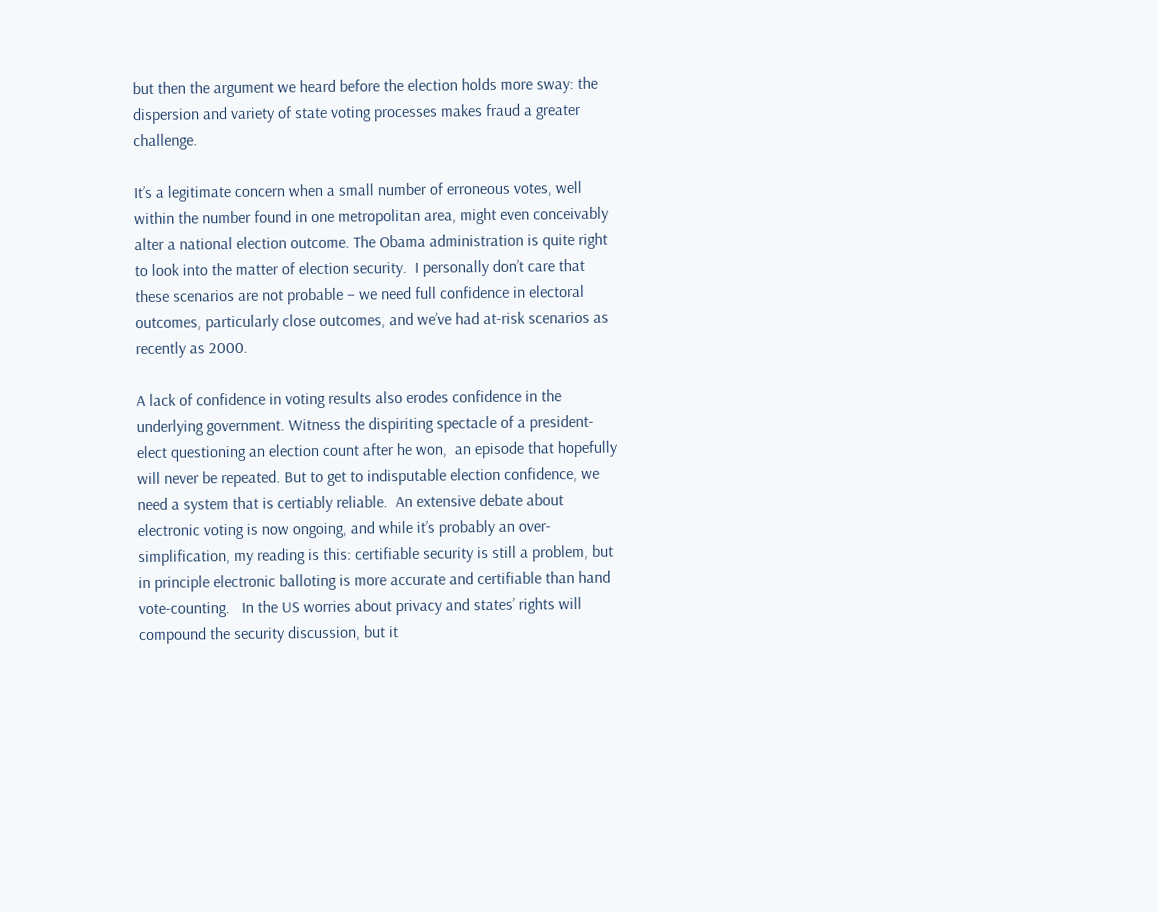but then the argument we heard before the election holds more sway: the dispersion and variety of state voting processes makes fraud a greater challenge.

It’s a legitimate concern when a small number of erroneous votes, well within the number found in one metropolitan area, might even conceivably alter a national election outcome. The Obama administration is quite right to look into the matter of election security.  I personally don’t care that these scenarios are not probable – we need full confidence in electoral outcomes, particularly close outcomes, and we’ve had at-risk scenarios as recently as 2000.

A lack of confidence in voting results also erodes confidence in the underlying government. Witness the dispiriting spectacle of a president-elect questioning an election count after he won,  an episode that hopefully will never be repeated. But to get to indisputable election confidence, we need a system that is certiably reliable.  An extensive debate about electronic voting is now ongoing, and while it’s probably an over-simplification, my reading is this: certifiable security is still a problem, but in principle electronic balloting is more accurate and certifiable than hand vote-counting.   In the US worries about privacy and states’ rights will compound the security discussion, but it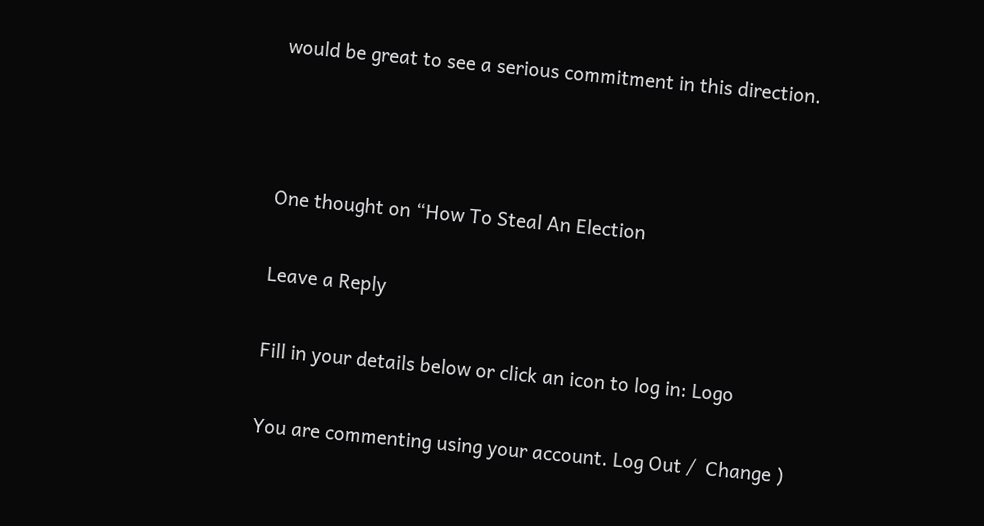would be great to see a serious commitment in this direction.



One thought on “How To Steal An Election

Leave a Reply

Fill in your details below or click an icon to log in: Logo

You are commenting using your account. Log Out /  Change )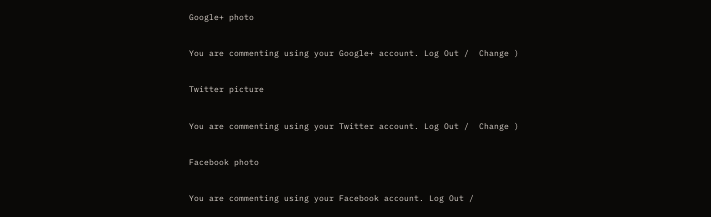Google+ photo

You are commenting using your Google+ account. Log Out /  Change )

Twitter picture

You are commenting using your Twitter account. Log Out /  Change )

Facebook photo

You are commenting using your Facebook account. Log Out /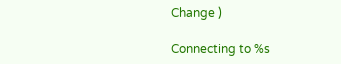Change )

Connecting to %s